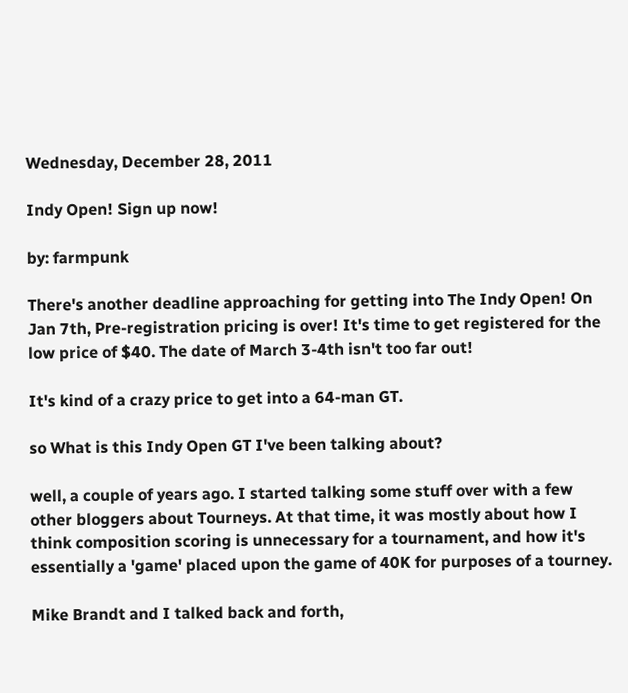Wednesday, December 28, 2011

Indy Open! Sign up now!

by: farmpunk

There's another deadline approaching for getting into The Indy Open! On Jan 7th, Pre-registration pricing is over! It's time to get registered for the low price of $40. The date of March 3-4th isn't too far out!

It's kind of a crazy price to get into a 64-man GT.

so What is this Indy Open GT I've been talking about?

well, a couple of years ago. I started talking some stuff over with a few other bloggers about Tourneys. At that time, it was mostly about how I think composition scoring is unnecessary for a tournament, and how it's essentially a 'game' placed upon the game of 40K for purposes of a tourney.

Mike Brandt and I talked back and forth,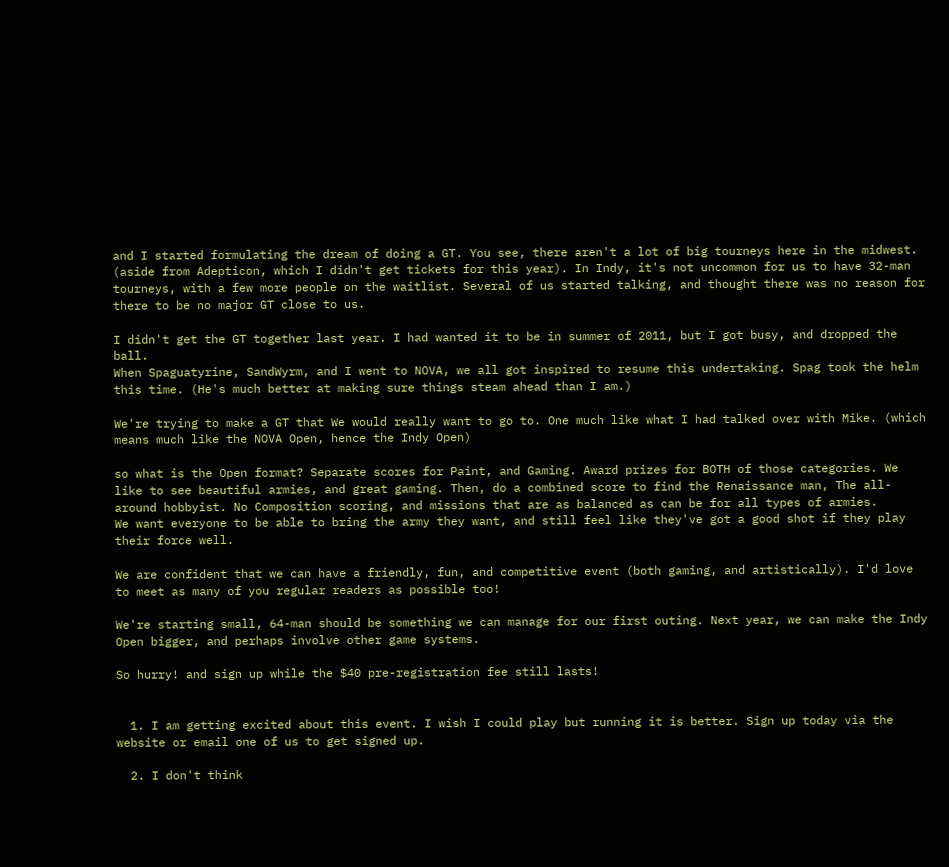and I started formulating the dream of doing a GT. You see, there aren't a lot of big tourneys here in the midwest. (aside from Adepticon, which I didn't get tickets for this year). In Indy, it's not uncommon for us to have 32-man tourneys, with a few more people on the waitlist. Several of us started talking, and thought there was no reason for there to be no major GT close to us.

I didn't get the GT together last year. I had wanted it to be in summer of 2011, but I got busy, and dropped the ball.
When Spaguatyrine, SandWyrm, and I went to NOVA, we all got inspired to resume this undertaking. Spag took the helm this time. (He's much better at making sure things steam ahead than I am.)

We're trying to make a GT that We would really want to go to. One much like what I had talked over with Mike. (which means much like the NOVA Open, hence the Indy Open)

so what is the Open format? Separate scores for Paint, and Gaming. Award prizes for BOTH of those categories. We like to see beautiful armies, and great gaming. Then, do a combined score to find the Renaissance man, The all-around hobbyist. No Composition scoring, and missions that are as balanced as can be for all types of armies.
We want everyone to be able to bring the army they want, and still feel like they've got a good shot if they play their force well.

We are confident that we can have a friendly, fun, and competitive event (both gaming, and artistically). I'd love to meet as many of you regular readers as possible too!

We're starting small, 64-man should be something we can manage for our first outing. Next year, we can make the Indy Open bigger, and perhaps involve other game systems.

So hurry! and sign up while the $40 pre-registration fee still lasts!


  1. I am getting excited about this event. I wish I could play but running it is better. Sign up today via the website or email one of us to get signed up.

  2. I don't think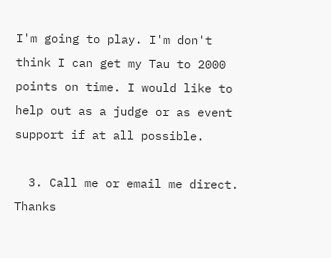I'm going to play. I'm don't think I can get my Tau to 2000 points on time. I would like to help out as a judge or as event support if at all possible.

  3. Call me or email me direct. Thanks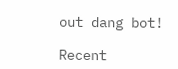out dang bot!

Recent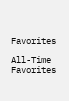Favorites

All-Time Favorites